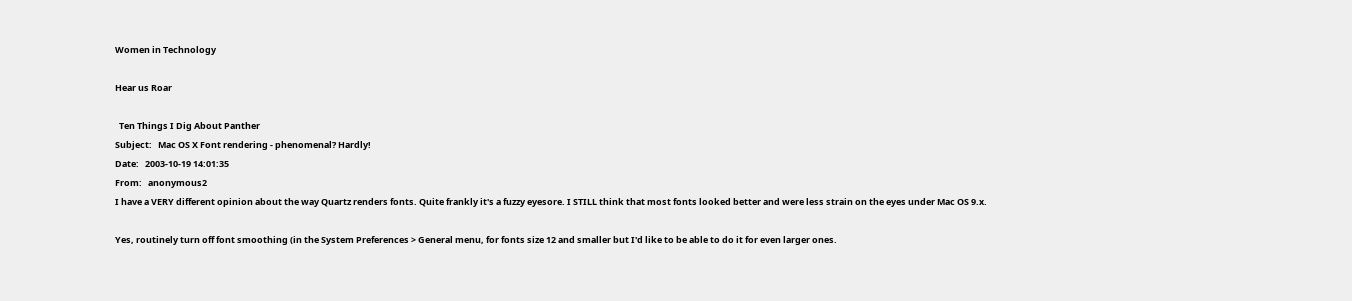Women in Technology

Hear us Roar

  Ten Things I Dig About Panther
Subject:   Mac OS X Font rendering - phenomenal? Hardly!
Date:   2003-10-19 14:01:35
From:   anonymous2
I have a VERY different opinion about the way Quartz renders fonts. Quite frankly it's a fuzzy eyesore. I STILL think that most fonts looked better and were less strain on the eyes under Mac OS 9.x.

Yes, routinely turn off font smoothing (in the System Preferences > General menu, for fonts size 12 and smaller but I'd like to be able to do it for even larger ones.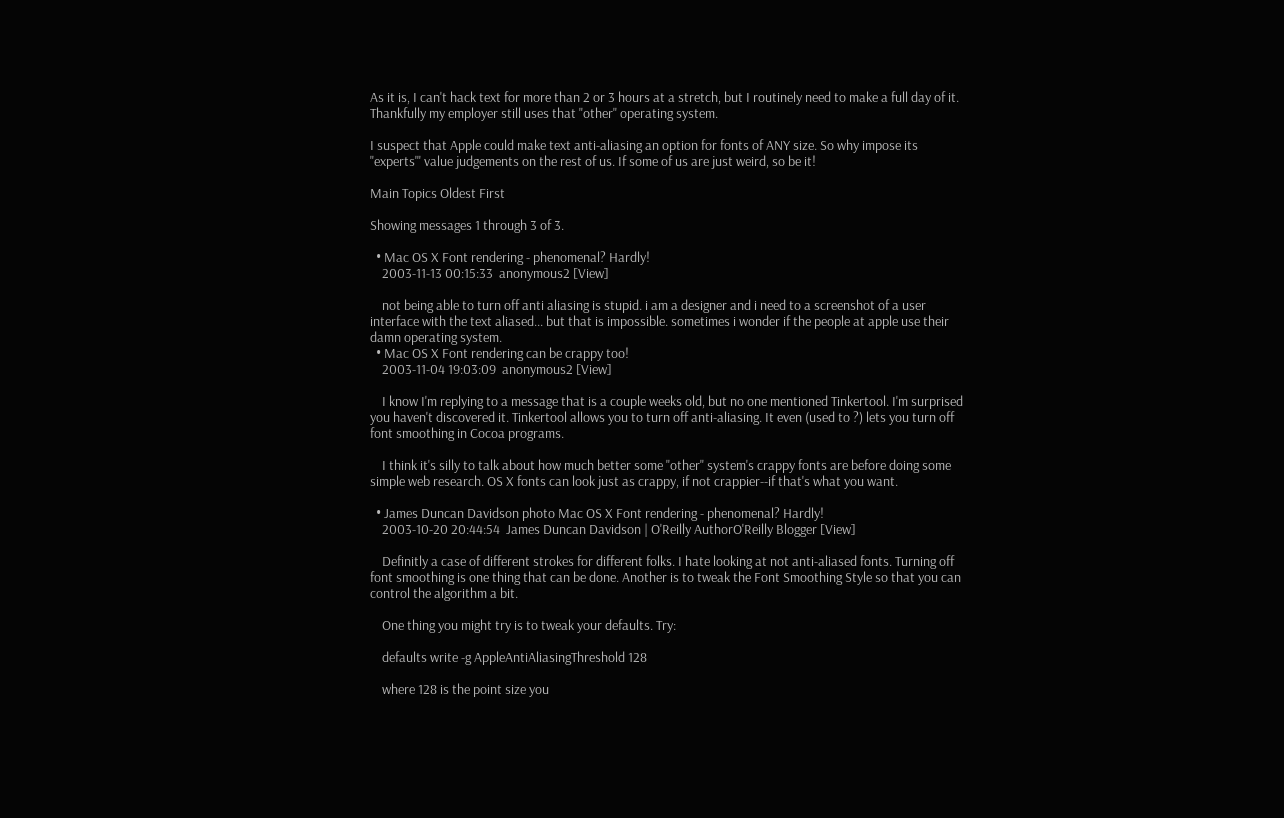As it is, I can't hack text for more than 2 or 3 hours at a stretch, but I routinely need to make a full day of it. Thankfully my employer still uses that "other" operating system.

I suspect that Apple could make text anti-aliasing an option for fonts of ANY size. So why impose its "experts'" value judgements on the rest of us. If some of us are just weird, so be it!

Main Topics Oldest First

Showing messages 1 through 3 of 3.

  • Mac OS X Font rendering - phenomenal? Hardly!
    2003-11-13 00:15:33  anonymous2 [View]

    not being able to turn off anti aliasing is stupid. i am a designer and i need to a screenshot of a user interface with the text aliased... but that is impossible. sometimes i wonder if the people at apple use their damn operating system.
  • Mac OS X Font rendering can be crappy too!
    2003-11-04 19:03:09  anonymous2 [View]

    I know I'm replying to a message that is a couple weeks old, but no one mentioned Tinkertool. I'm surprised you haven't discovered it. Tinkertool allows you to turn off anti-aliasing. It even (used to ?) lets you turn off font smoothing in Cocoa programs.

    I think it's silly to talk about how much better some "other" system's crappy fonts are before doing some simple web research. OS X fonts can look just as crappy, if not crappier--if that's what you want.

  • James Duncan Davidson photo Mac OS X Font rendering - phenomenal? Hardly!
    2003-10-20 20:44:54  James Duncan Davidson | O'Reilly AuthorO'Reilly Blogger [View]

    Definitly a case of different strokes for different folks. I hate looking at not anti-aliased fonts. Turning off font smoothing is one thing that can be done. Another is to tweak the Font Smoothing Style so that you can control the algorithm a bit.

    One thing you might try is to tweak your defaults. Try:

    defaults write -g AppleAntiAliasingThreshold 128

    where 128 is the point size you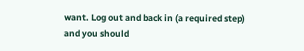want. Log out and back in (a required step) and you should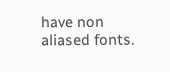have non aliased fonts.